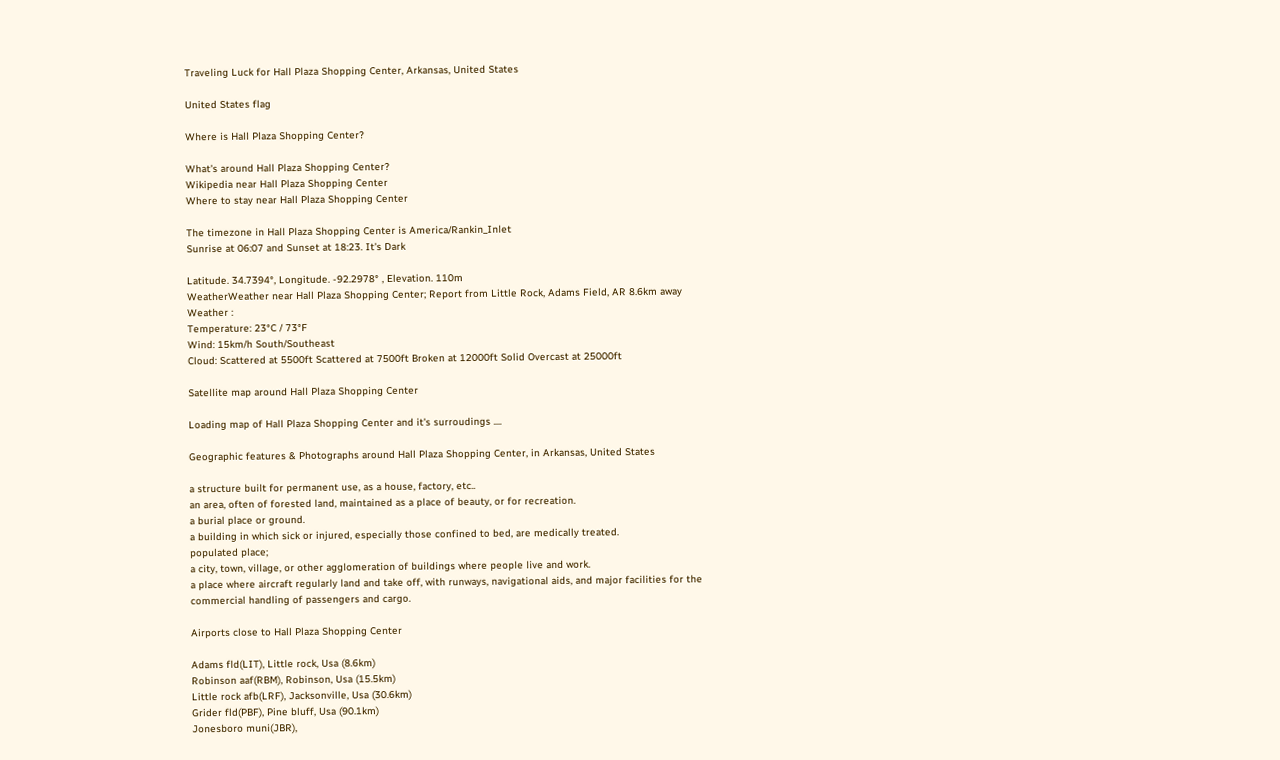Traveling Luck for Hall Plaza Shopping Center, Arkansas, United States

United States flag

Where is Hall Plaza Shopping Center?

What's around Hall Plaza Shopping Center?
Wikipedia near Hall Plaza Shopping Center
Where to stay near Hall Plaza Shopping Center

The timezone in Hall Plaza Shopping Center is America/Rankin_Inlet
Sunrise at 06:07 and Sunset at 18:23. It's Dark

Latitude. 34.7394°, Longitude. -92.2978° , Elevation. 110m
WeatherWeather near Hall Plaza Shopping Center; Report from Little Rock, Adams Field, AR 8.6km away
Weather :
Temperature: 23°C / 73°F
Wind: 15km/h South/Southeast
Cloud: Scattered at 5500ft Scattered at 7500ft Broken at 12000ft Solid Overcast at 25000ft

Satellite map around Hall Plaza Shopping Center

Loading map of Hall Plaza Shopping Center and it's surroudings ....

Geographic features & Photographs around Hall Plaza Shopping Center, in Arkansas, United States

a structure built for permanent use, as a house, factory, etc..
an area, often of forested land, maintained as a place of beauty, or for recreation.
a burial place or ground.
a building in which sick or injured, especially those confined to bed, are medically treated.
populated place;
a city, town, village, or other agglomeration of buildings where people live and work.
a place where aircraft regularly land and take off, with runways, navigational aids, and major facilities for the commercial handling of passengers and cargo.

Airports close to Hall Plaza Shopping Center

Adams fld(LIT), Little rock, Usa (8.6km)
Robinson aaf(RBM), Robinson, Usa (15.5km)
Little rock afb(LRF), Jacksonville, Usa (30.6km)
Grider fld(PBF), Pine bluff, Usa (90.1km)
Jonesboro muni(JBR),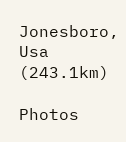Jonesboro, Usa (243.1km)

Photos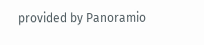provided by Panoramio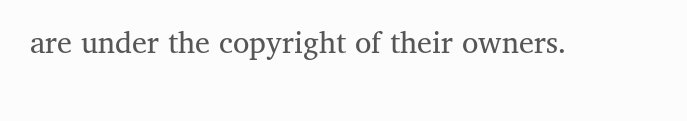are under the copyright of their owners.